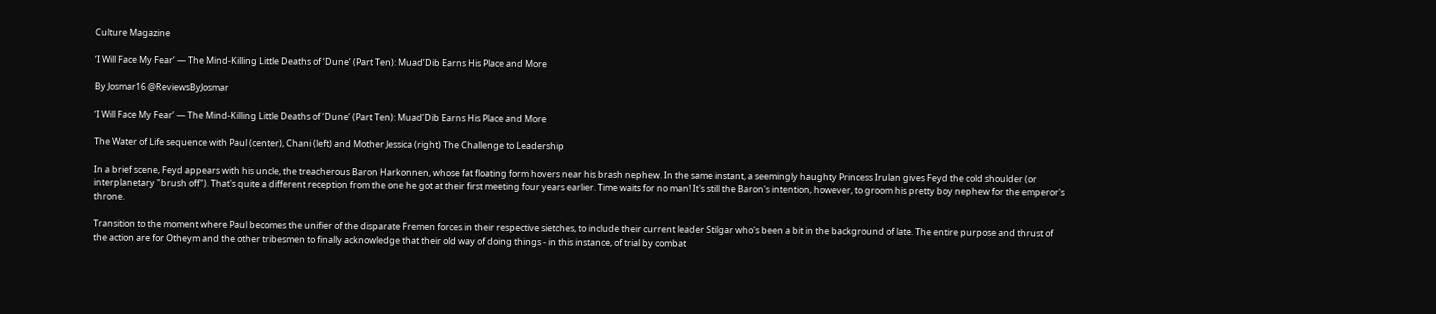Culture Magazine

‘I Will Face My Fear’ — The Mind-Killing Little Deaths of ‘Dune’ (Part Ten): Muad’Dib Earns His Place and More

By Josmar16 @ReviewsByJosmar

‘I Will Face My Fear’ — The Mind-Killing Little Deaths of ‘Dune’ (Part Ten): Muad’Dib Earns His Place and More

The Water of Life sequence with Paul (center), Chani (left) and Mother Jessica (right) The Challenge to Leadership

In a brief scene, Feyd appears with his uncle, the treacherous Baron Harkonnen, whose fat floating form hovers near his brash nephew. In the same instant, a seemingly haughty Princess Irulan gives Feyd the cold shoulder (or interplanetary "brush off"). That's quite a different reception from the one he got at their first meeting four years earlier. Time waits for no man! It's still the Baron's intention, however, to groom his pretty boy nephew for the emperor's throne.

Transition to the moment where Paul becomes the unifier of the disparate Fremen forces in their respective sietches, to include their current leader Stilgar who's been a bit in the background of late. The entire purpose and thrust of the action are for Otheym and the other tribesmen to finally acknowledge that their old way of doing things - in this instance, of trial by combat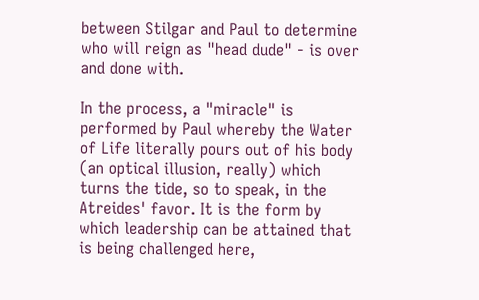between Stilgar and Paul to determine who will reign as "head dude" - is over and done with.

In the process, a "miracle" is performed by Paul whereby the Water of Life literally pours out of his body (an optical illusion, really) which turns the tide, so to speak, in the Atreides' favor. It is the form by which leadership can be attained that is being challenged here,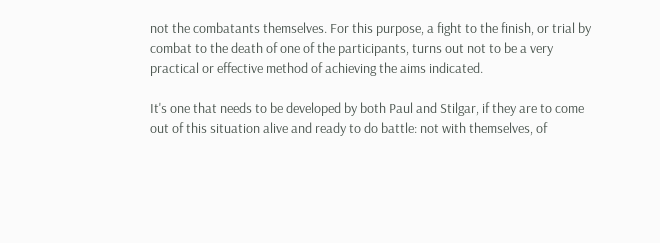not the combatants themselves. For this purpose, a fight to the finish, or trial by combat to the death of one of the participants, turns out not to be a very practical or effective method of achieving the aims indicated.

It's one that needs to be developed by both Paul and Stilgar, if they are to come out of this situation alive and ready to do battle: not with themselves, of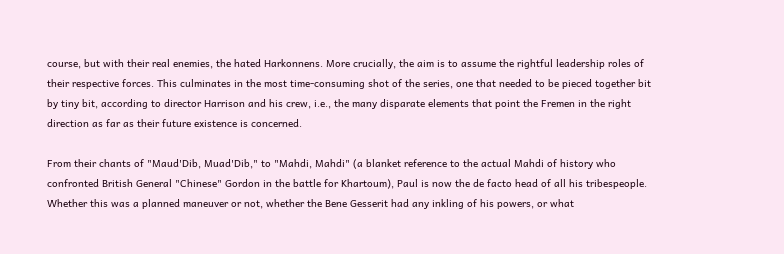course, but with their real enemies, the hated Harkonnens. More crucially, the aim is to assume the rightful leadership roles of their respective forces. This culminates in the most time-consuming shot of the series, one that needed to be pieced together bit by tiny bit, according to director Harrison and his crew, i.e., the many disparate elements that point the Fremen in the right direction as far as their future existence is concerned.

From their chants of "Maud'Dib, Muad'Dib," to "Mahdi, Mahdi" (a blanket reference to the actual Mahdi of history who confronted British General "Chinese" Gordon in the battle for Khartoum), Paul is now the de facto head of all his tribespeople. Whether this was a planned maneuver or not, whether the Bene Gesserit had any inkling of his powers, or what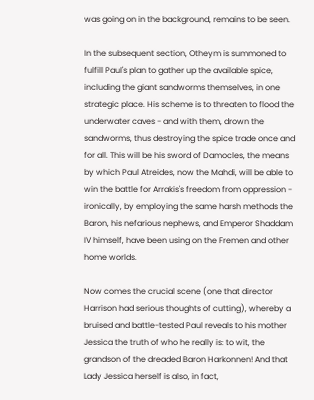was going on in the background, remains to be seen.

In the subsequent section, Otheym is summoned to fulfill Paul's plan to gather up the available spice, including the giant sandworms themselves, in one strategic place. His scheme is to threaten to flood the underwater caves - and with them, drown the sandworms, thus destroying the spice trade once and for all. This will be his sword of Damocles, the means by which Paul Atreides, now the Mahdi, will be able to win the battle for Arrakis's freedom from oppression - ironically, by employing the same harsh methods the Baron, his nefarious nephews, and Emperor Shaddam IV himself, have been using on the Fremen and other home worlds.

Now comes the crucial scene (one that director Harrison had serious thoughts of cutting), whereby a bruised and battle-tested Paul reveals to his mother Jessica the truth of who he really is: to wit, the grandson of the dreaded Baron Harkonnen! And that Lady Jessica herself is also, in fact,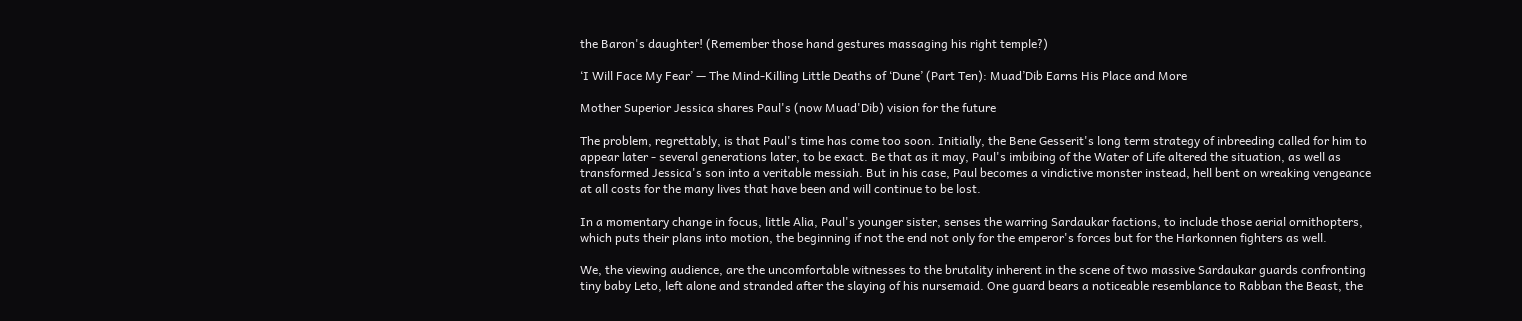the Baron's daughter! (Remember those hand gestures massaging his right temple?)

‘I Will Face My Fear’ — The Mind-Killing Little Deaths of ‘Dune’ (Part Ten): Muad’Dib Earns His Place and More

Mother Superior Jessica shares Paul's (now Muad'Dib) vision for the future

The problem, regrettably, is that Paul's time has come too soon. Initially, the Bene Gesserit's long term strategy of inbreeding called for him to appear later - several generations later, to be exact. Be that as it may, Paul's imbibing of the Water of Life altered the situation, as well as transformed Jessica's son into a veritable messiah. But in his case, Paul becomes a vindictive monster instead, hell bent on wreaking vengeance at all costs for the many lives that have been and will continue to be lost.

In a momentary change in focus, little Alia, Paul's younger sister, senses the warring Sardaukar factions, to include those aerial ornithopters, which puts their plans into motion, the beginning if not the end not only for the emperor's forces but for the Harkonnen fighters as well.

We, the viewing audience, are the uncomfortable witnesses to the brutality inherent in the scene of two massive Sardaukar guards confronting tiny baby Leto, left alone and stranded after the slaying of his nursemaid. One guard bears a noticeable resemblance to Rabban the Beast, the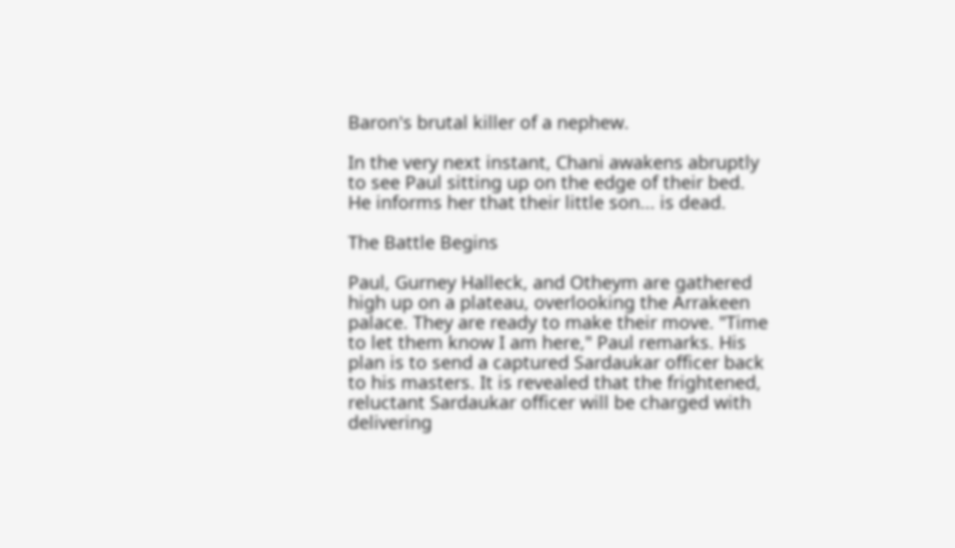Baron's brutal killer of a nephew.

In the very next instant, Chani awakens abruptly to see Paul sitting up on the edge of their bed. He informs her that their little son... is dead.

The Battle Begins

Paul, Gurney Halleck, and Otheym are gathered high up on a plateau, overlooking the Arrakeen palace. They are ready to make their move. "Time to let them know I am here," Paul remarks. His plan is to send a captured Sardaukar officer back to his masters. It is revealed that the frightened, reluctant Sardaukar officer will be charged with delivering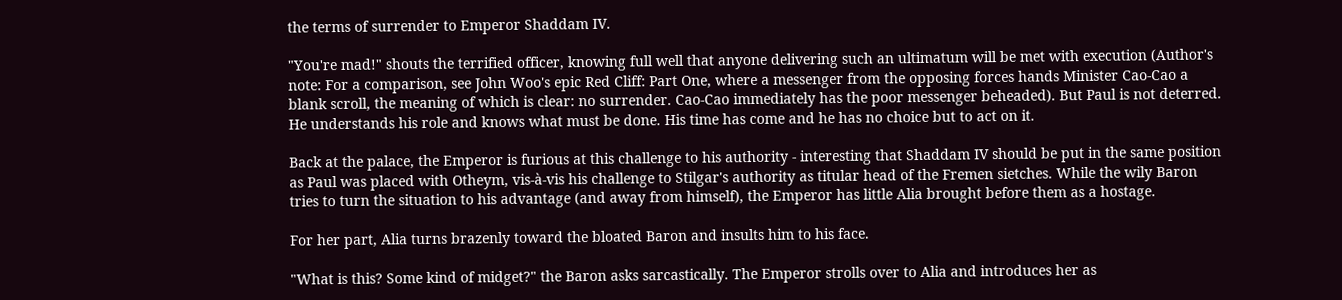the terms of surrender to Emperor Shaddam IV.

"You're mad!" shouts the terrified officer, knowing full well that anyone delivering such an ultimatum will be met with execution (Author's note: For a comparison, see John Woo's epic Red Cliff: Part One, where a messenger from the opposing forces hands Minister Cao-Cao a blank scroll, the meaning of which is clear: no surrender. Cao-Cao immediately has the poor messenger beheaded). But Paul is not deterred. He understands his role and knows what must be done. His time has come and he has no choice but to act on it.

Back at the palace, the Emperor is furious at this challenge to his authority - interesting that Shaddam IV should be put in the same position as Paul was placed with Otheym, vis-à-vis his challenge to Stilgar's authority as titular head of the Fremen sietches. While the wily Baron tries to turn the situation to his advantage (and away from himself), the Emperor has little Alia brought before them as a hostage.

For her part, Alia turns brazenly toward the bloated Baron and insults him to his face.

"What is this? Some kind of midget?" the Baron asks sarcastically. The Emperor strolls over to Alia and introduces her as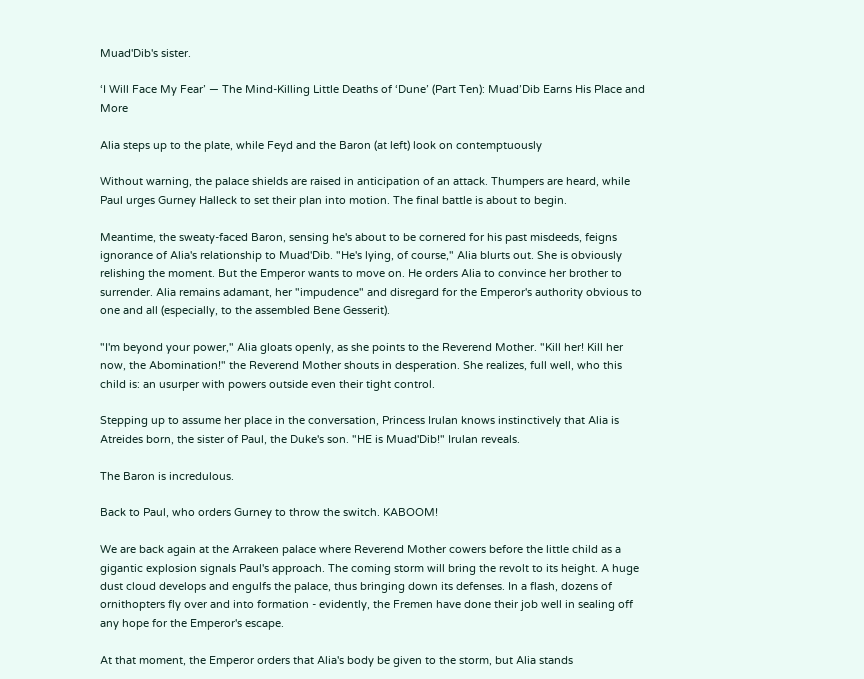Muad'Dib's sister.

‘I Will Face My Fear’ — The Mind-Killing Little Deaths of ‘Dune’ (Part Ten): Muad’Dib Earns His Place and More

Alia steps up to the plate, while Feyd and the Baron (at left) look on contemptuously

Without warning, the palace shields are raised in anticipation of an attack. Thumpers are heard, while Paul urges Gurney Halleck to set their plan into motion. The final battle is about to begin.

Meantime, the sweaty-faced Baron, sensing he's about to be cornered for his past misdeeds, feigns ignorance of Alia's relationship to Muad'Dib. "He's lying, of course," Alia blurts out. She is obviously relishing the moment. But the Emperor wants to move on. He orders Alia to convince her brother to surrender. Alia remains adamant, her "impudence" and disregard for the Emperor's authority obvious to one and all (especially, to the assembled Bene Gesserit).

"I'm beyond your power," Alia gloats openly, as she points to the Reverend Mother. "Kill her! Kill her now, the Abomination!" the Reverend Mother shouts in desperation. She realizes, full well, who this child is: an usurper with powers outside even their tight control.

Stepping up to assume her place in the conversation, Princess Irulan knows instinctively that Alia is Atreides born, the sister of Paul, the Duke's son. "HE is Muad'Dib!" Irulan reveals.

The Baron is incredulous.

Back to Paul, who orders Gurney to throw the switch. KABOOM!

We are back again at the Arrakeen palace where Reverend Mother cowers before the little child as a gigantic explosion signals Paul's approach. The coming storm will bring the revolt to its height. A huge dust cloud develops and engulfs the palace, thus bringing down its defenses. In a flash, dozens of ornithopters fly over and into formation - evidently, the Fremen have done their job well in sealing off any hope for the Emperor's escape.

At that moment, the Emperor orders that Alia's body be given to the storm, but Alia stands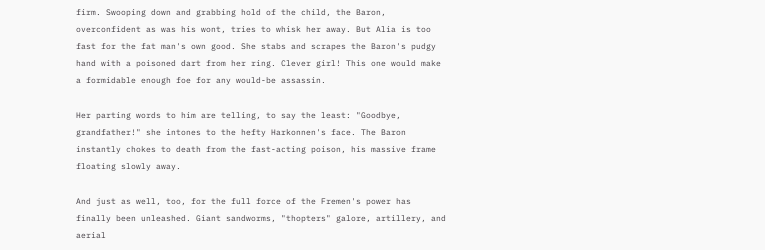firm. Swooping down and grabbing hold of the child, the Baron, overconfident as was his wont, tries to whisk her away. But Alia is too fast for the fat man's own good. She stabs and scrapes the Baron's pudgy hand with a poisoned dart from her ring. Clever girl! This one would make a formidable enough foe for any would-be assassin.

Her parting words to him are telling, to say the least: "Goodbye, grandfather!" she intones to the hefty Harkonnen's face. The Baron instantly chokes to death from the fast-acting poison, his massive frame floating slowly away.

And just as well, too, for the full force of the Fremen's power has finally been unleashed. Giant sandworms, "thopters" galore, artillery, and aerial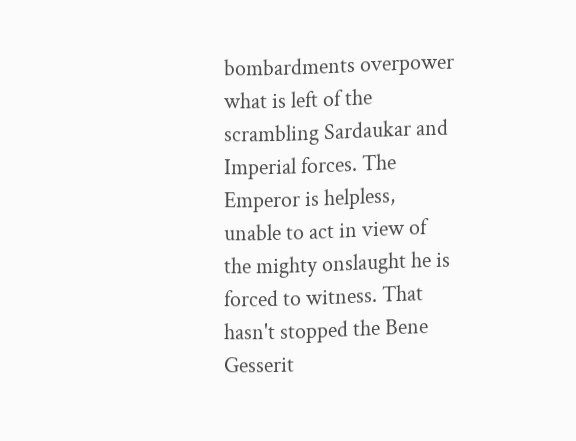bombardments overpower what is left of the scrambling Sardaukar and Imperial forces. The Emperor is helpless, unable to act in view of the mighty onslaught he is forced to witness. That hasn't stopped the Bene Gesserit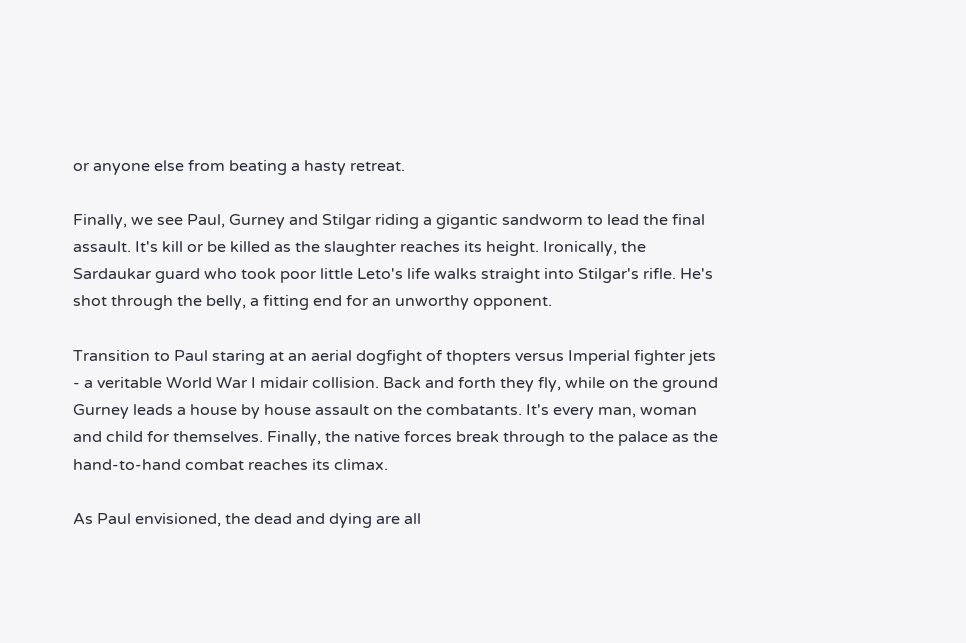or anyone else from beating a hasty retreat.

Finally, we see Paul, Gurney and Stilgar riding a gigantic sandworm to lead the final assault. It's kill or be killed as the slaughter reaches its height. Ironically, the Sardaukar guard who took poor little Leto's life walks straight into Stilgar's rifle. He's shot through the belly, a fitting end for an unworthy opponent.

Transition to Paul staring at an aerial dogfight of thopters versus Imperial fighter jets - a veritable World War I midair collision. Back and forth they fly, while on the ground Gurney leads a house by house assault on the combatants. It's every man, woman and child for themselves. Finally, the native forces break through to the palace as the hand-to-hand combat reaches its climax.

As Paul envisioned, the dead and dying are all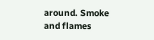around. Smoke and flames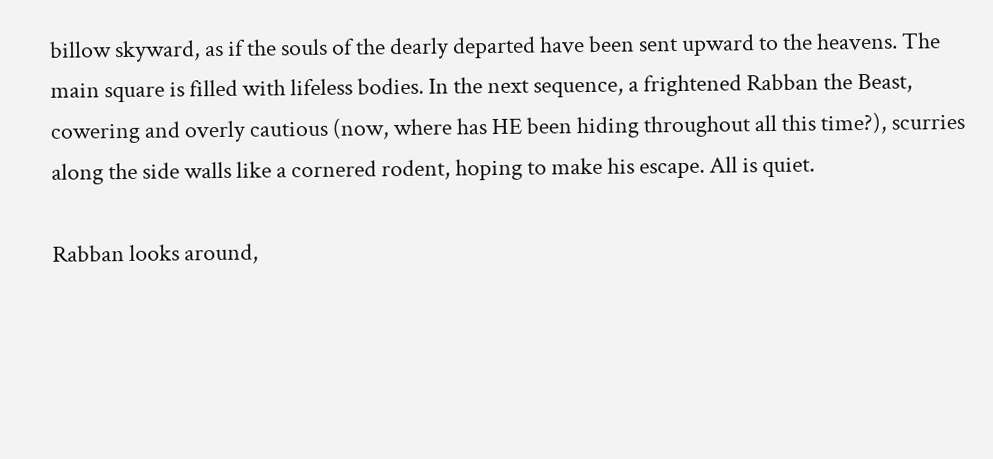billow skyward, as if the souls of the dearly departed have been sent upward to the heavens. The main square is filled with lifeless bodies. In the next sequence, a frightened Rabban the Beast, cowering and overly cautious (now, where has HE been hiding throughout all this time?), scurries along the side walls like a cornered rodent, hoping to make his escape. All is quiet.

Rabban looks around,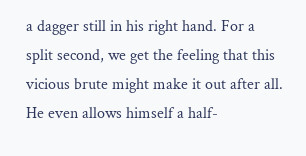a dagger still in his right hand. For a split second, we get the feeling that this vicious brute might make it out after all. He even allows himself a half-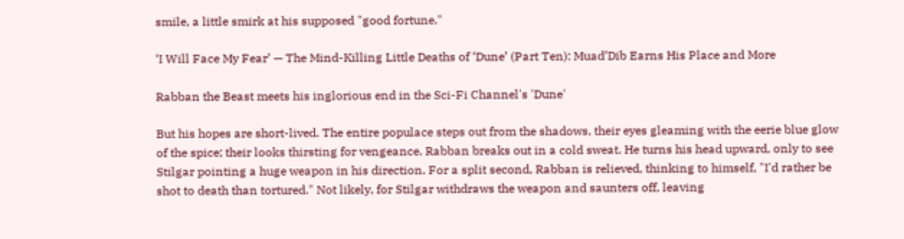smile, a little smirk at his supposed "good fortune."

‘I Will Face My Fear’ — The Mind-Killing Little Deaths of ‘Dune’ (Part Ten): Muad’Dib Earns His Place and More

Rabban the Beast meets his inglorious end in the Sci-Fi Channel's 'Dune'

But his hopes are short-lived. The entire populace steps out from the shadows, their eyes gleaming with the eerie blue glow of the spice; their looks thirsting for vengeance. Rabban breaks out in a cold sweat. He turns his head upward, only to see Stilgar pointing a huge weapon in his direction. For a split second, Rabban is relieved, thinking to himself, "I'd rather be shot to death than tortured." Not likely, for Stilgar withdraws the weapon and saunters off, leaving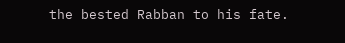the bested Rabban to his fate.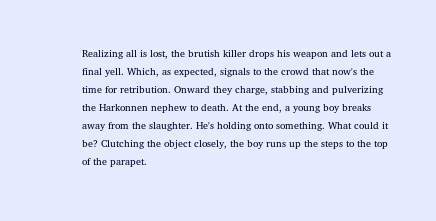Realizing all is lost, the brutish killer drops his weapon and lets out a final yell. Which, as expected, signals to the crowd that now's the time for retribution. Onward they charge, stabbing and pulverizing the Harkonnen nephew to death. At the end, a young boy breaks away from the slaughter. He's holding onto something. What could it be? Clutching the object closely, the boy runs up the steps to the top of the parapet.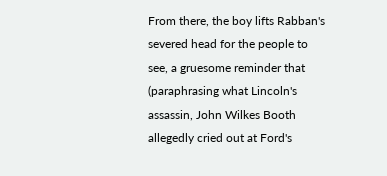From there, the boy lifts Rabban's severed head for the people to see, a gruesome reminder that (paraphrasing what Lincoln's assassin, John Wilkes Booth allegedly cried out at Ford's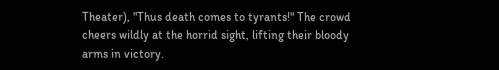Theater), "Thus death comes to tyrants!" The crowd cheers wildly at the horrid sight, lifting their bloody arms in victory.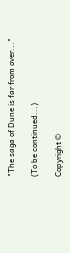"The saga of Dune is far from over..."

(To be continued...)

Copyright ©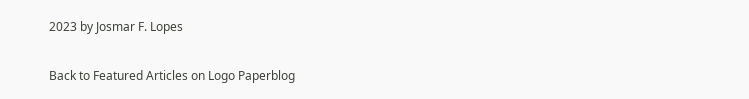2023 by Josmar F. Lopes

Back to Featured Articles on Logo Paperblog